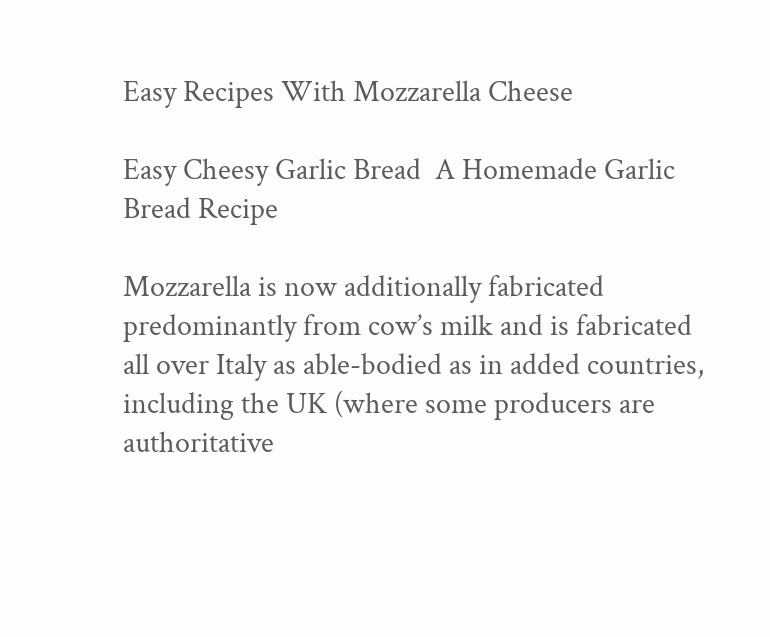Easy Recipes With Mozzarella Cheese

Easy Cheesy Garlic Bread  A Homemade Garlic Bread Recipe

Mozzarella is now additionally fabricated predominantly from cow’s milk and is fabricated all over Italy as able-bodied as in added countries, including the UK (where some producers are authoritative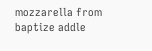mozzarella from baptize addle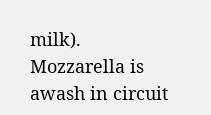milk). Mozzarella is awash in circuit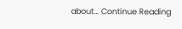about… Continue Reading